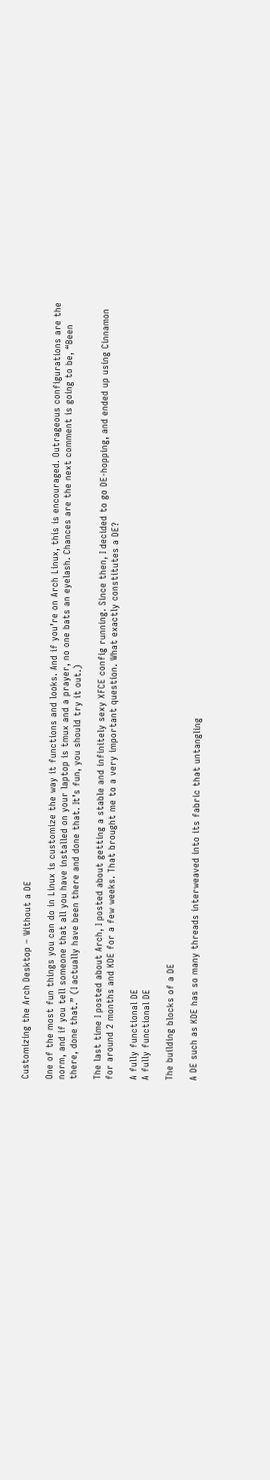Customizing the Arch Desktop – Without a DE

One of the most fun things you can do in Linux is customize the way it functions and looks. And if you’re on Arch Linux, this is encouraged. Outrageous configurations are the norm, and if you tell someone that all you have installed on your laptop is tmux and a prayer, no one bats an eyelash. Chances are the next comment is going to be, “Been there, done that.” (I actually have been there and done that. It’s fun, you should try it out.)

The last time I posted about Arch, I posted about getting a stable and infinitely sexy XFCE config running. Since then, I decided to go DE-hopping, and ended up using Cinnamon for around 2 months and KDE for a few weeks. That brought me to a very important question. What exactly constitutes a DE?

A fully functional DE
A fully functional DE

The building blocks of a DE

A DE such as KDE has so many threads interweaved into its fabric that untangling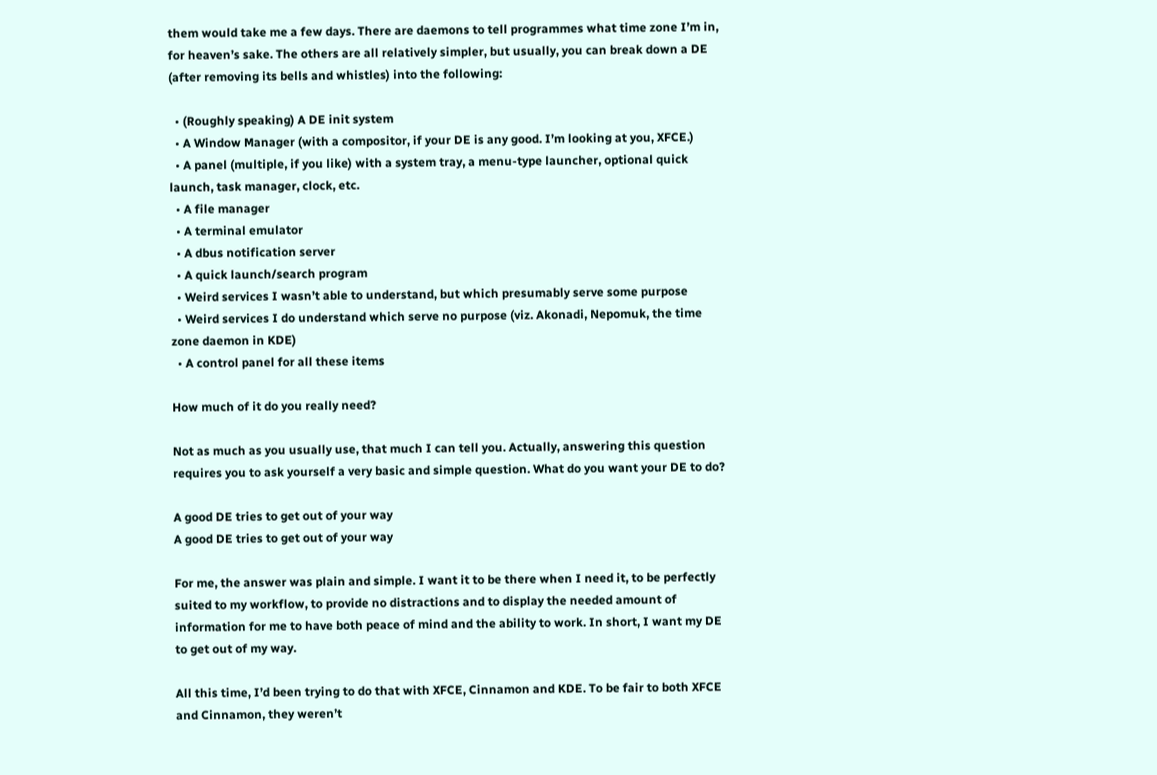them would take me a few days. There are daemons to tell programmes what time zone I’m in, for heaven’s sake. The others are all relatively simpler, but usually, you can break down a DE (after removing its bells and whistles) into the following:

  • (Roughly speaking) A DE init system
  • A Window Manager (with a compositor, if your DE is any good. I’m looking at you, XFCE.)
  • A panel (multiple, if you like) with a system tray, a menu-type launcher, optional quick launch, task manager, clock, etc.
  • A file manager
  • A terminal emulator
  • A dbus notification server
  • A quick launch/search program
  • Weird services I wasn’t able to understand, but which presumably serve some purpose
  • Weird services I do understand which serve no purpose (viz. Akonadi, Nepomuk, the time zone daemon in KDE)
  • A control panel for all these items

How much of it do you really need?

Not as much as you usually use, that much I can tell you. Actually, answering this question requires you to ask yourself a very basic and simple question. What do you want your DE to do?

A good DE tries to get out of your way
A good DE tries to get out of your way

For me, the answer was plain and simple. I want it to be there when I need it, to be perfectly suited to my workflow, to provide no distractions and to display the needed amount of information for me to have both peace of mind and the ability to work. In short, I want my DE to get out of my way.

All this time, I’d been trying to do that with XFCE, Cinnamon and KDE. To be fair to both XFCE and Cinnamon, they weren’t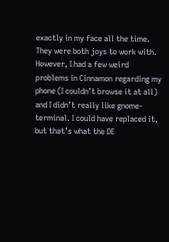exactly in my face all the time. They were both joys to work with. However, I had a few weird problems in Cinnamon regarding my phone (I couldn’t browse it at all) and I didn’t really like gnome-terminal. I could have replaced it, but that’s what the DE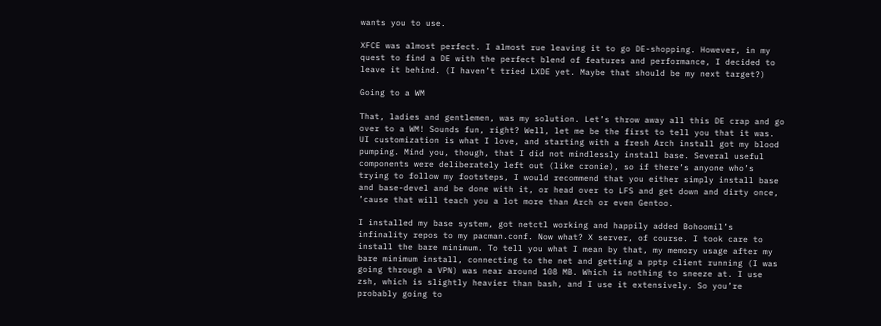wants you to use.

XFCE was almost perfect. I almost rue leaving it to go DE-shopping. However, in my quest to find a DE with the perfect blend of features and performance, I decided to leave it behind. (I haven’t tried LXDE yet. Maybe that should be my next target?)

Going to a WM

That, ladies and gentlemen, was my solution. Let’s throw away all this DE crap and go over to a WM! Sounds fun, right? Well, let me be the first to tell you that it was. UI customization is what I love, and starting with a fresh Arch install got my blood pumping. Mind you, though, that I did not mindlessly install base. Several useful components were deliberately left out (like cronie), so if there’s anyone who’s trying to follow my footsteps, I would recommend that you either simply install base and base-devel and be done with it, or head over to LFS and get down and dirty once, ’cause that will teach you a lot more than Arch or even Gentoo.

I installed my base system, got netctl working and happily added Bohoomil’s infinality repos to my pacman.conf. Now what? X server, of course. I took care to install the bare minimum. To tell you what I mean by that, my memory usage after my bare minimum install, connecting to the net and getting a pptp client running (I was going through a VPN) was near around 108 MB. Which is nothing to sneeze at. I use zsh, which is slightly heavier than bash, and I use it extensively. So you’re probably going to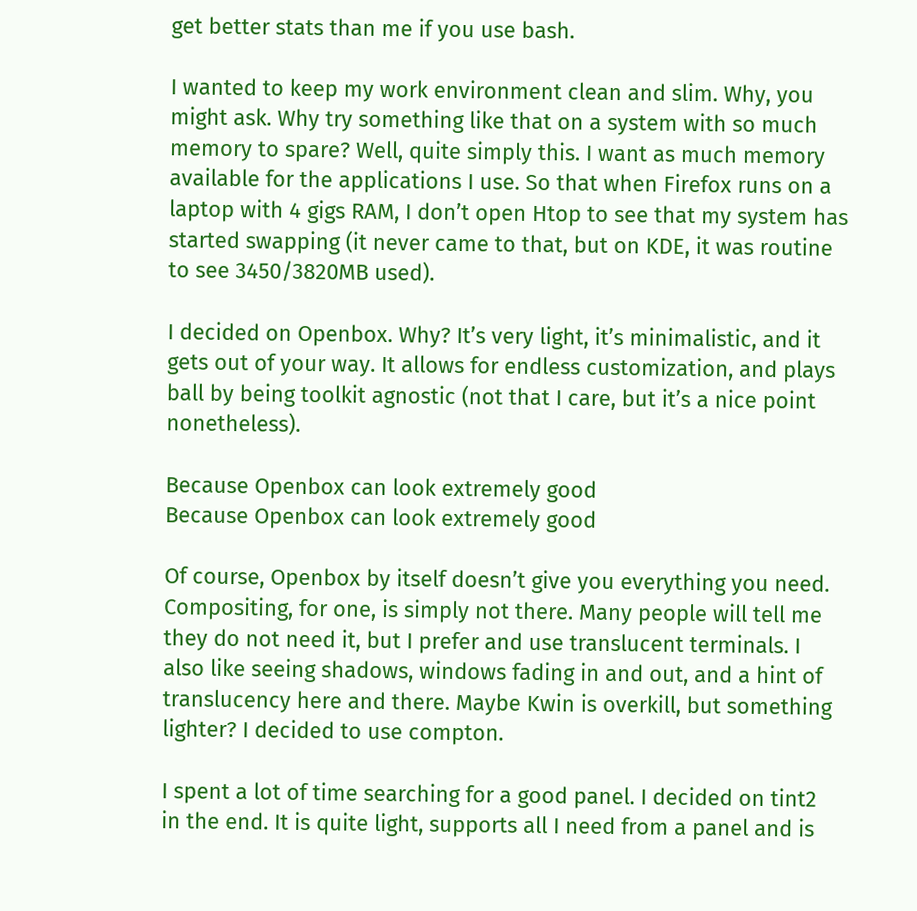get better stats than me if you use bash.

I wanted to keep my work environment clean and slim. Why, you might ask. Why try something like that on a system with so much memory to spare? Well, quite simply this. I want as much memory available for the applications I use. So that when Firefox runs on a laptop with 4 gigs RAM, I don’t open Htop to see that my system has started swapping (it never came to that, but on KDE, it was routine to see 3450/3820MB used).

I decided on Openbox. Why? It’s very light, it’s minimalistic, and it gets out of your way. It allows for endless customization, and plays ball by being toolkit agnostic (not that I care, but it’s a nice point nonetheless).

Because Openbox can look extremely good
Because Openbox can look extremely good

Of course, Openbox by itself doesn’t give you everything you need. Compositing, for one, is simply not there. Many people will tell me they do not need it, but I prefer and use translucent terminals. I also like seeing shadows, windows fading in and out, and a hint of translucency here and there. Maybe Kwin is overkill, but something lighter? I decided to use compton.

I spent a lot of time searching for a good panel. I decided on tint2 in the end. It is quite light, supports all I need from a panel and is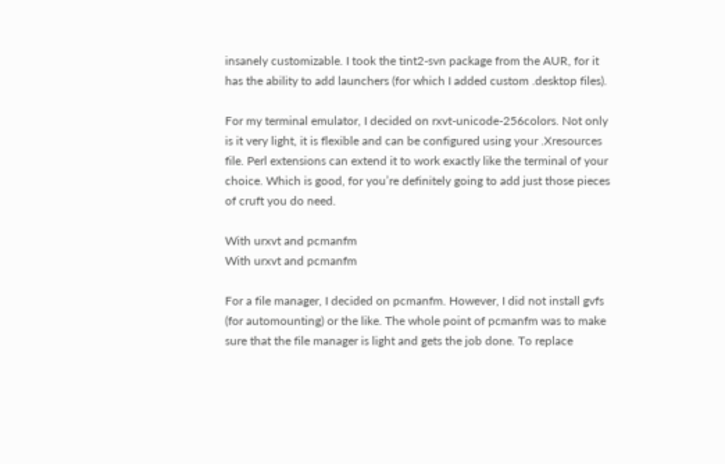insanely customizable. I took the tint2-svn package from the AUR, for it has the ability to add launchers (for which I added custom .desktop files).

For my terminal emulator, I decided on rxvt-unicode-256colors. Not only is it very light, it is flexible and can be configured using your .Xresources file. Perl extensions can extend it to work exactly like the terminal of your choice. Which is good, for you’re definitely going to add just those pieces of cruft you do need.

With urxvt and pcmanfm
With urxvt and pcmanfm

For a file manager, I decided on pcmanfm. However, I did not install gvfs (for automounting) or the like. The whole point of pcmanfm was to make sure that the file manager is light and gets the job done. To replace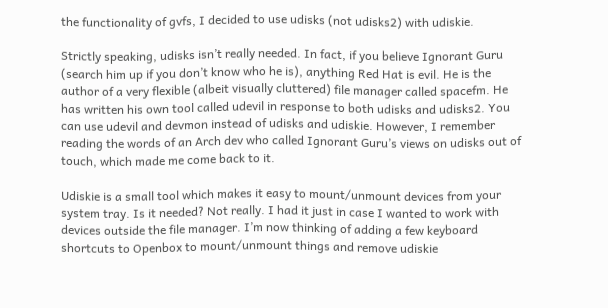the functionality of gvfs, I decided to use udisks (not udisks2) with udiskie.

Strictly speaking, udisks isn’t really needed. In fact, if you believe Ignorant Guru (search him up if you don’t know who he is), anything Red Hat is evil. He is the author of a very flexible (albeit visually cluttered) file manager called spacefm. He has written his own tool called udevil in response to both udisks and udisks2. You can use udevil and devmon instead of udisks and udiskie. However, I remember reading the words of an Arch dev who called Ignorant Guru’s views on udisks out of touch, which made me come back to it.

Udiskie is a small tool which makes it easy to mount/unmount devices from your system tray. Is it needed? Not really. I had it just in case I wanted to work with devices outside the file manager. I’m now thinking of adding a few keyboard shortcuts to Openbox to mount/unmount things and remove udiskie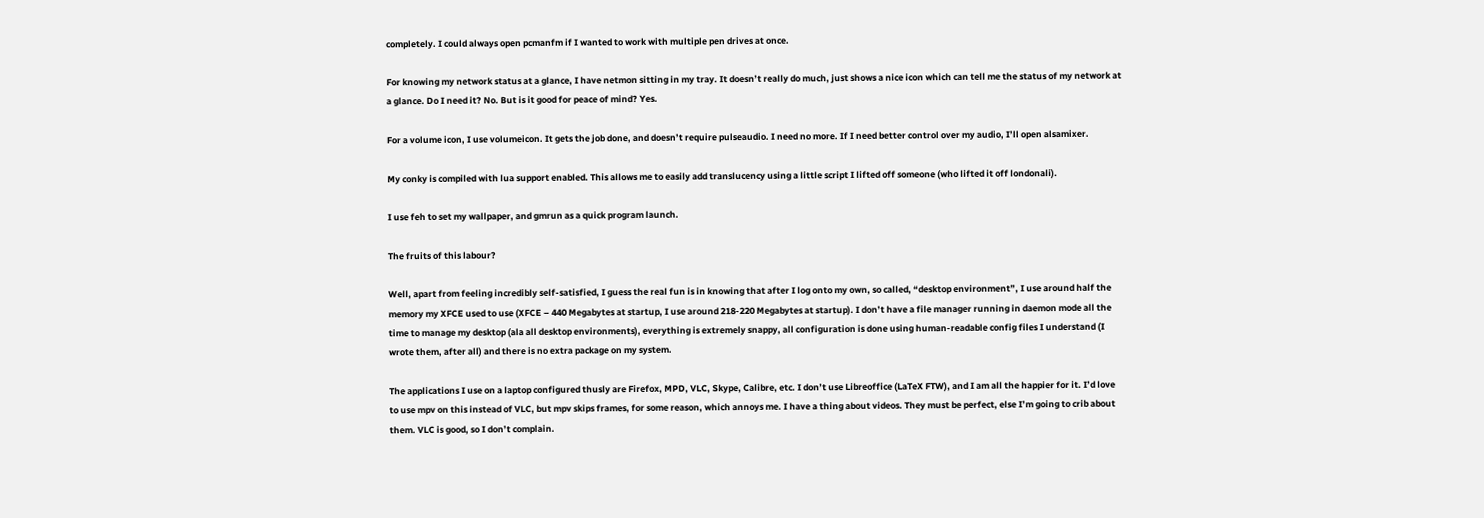completely. I could always open pcmanfm if I wanted to work with multiple pen drives at once.

For knowing my network status at a glance, I have netmon sitting in my tray. It doesn’t really do much, just shows a nice icon which can tell me the status of my network at a glance. Do I need it? No. But is it good for peace of mind? Yes.

For a volume icon, I use volumeicon. It gets the job done, and doesn’t require pulseaudio. I need no more. If I need better control over my audio, I’ll open alsamixer.

My conky is compiled with lua support enabled. This allows me to easily add translucency using a little script I lifted off someone (who lifted it off londonali).

I use feh to set my wallpaper, and gmrun as a quick program launch.

The fruits of this labour?

Well, apart from feeling incredibly self-satisfied, I guess the real fun is in knowing that after I log onto my own, so called, “desktop environment”, I use around half the memory my XFCE used to use (XFCE – 440 Megabytes at startup, I use around 218-220 Megabytes at startup). I don’t have a file manager running in daemon mode all the time to manage my desktop (ala all desktop environments), everything is extremely snappy, all configuration is done using human-readable config files I understand (I wrote them, after all) and there is no extra package on my system.

The applications I use on a laptop configured thusly are Firefox, MPD, VLC, Skype, Calibre, etc. I don’t use Libreoffice (LaTeX FTW), and I am all the happier for it. I’d love to use mpv on this instead of VLC, but mpv skips frames, for some reason, which annoys me. I have a thing about videos. They must be perfect, else I’m going to crib about them. VLC is good, so I don’t complain.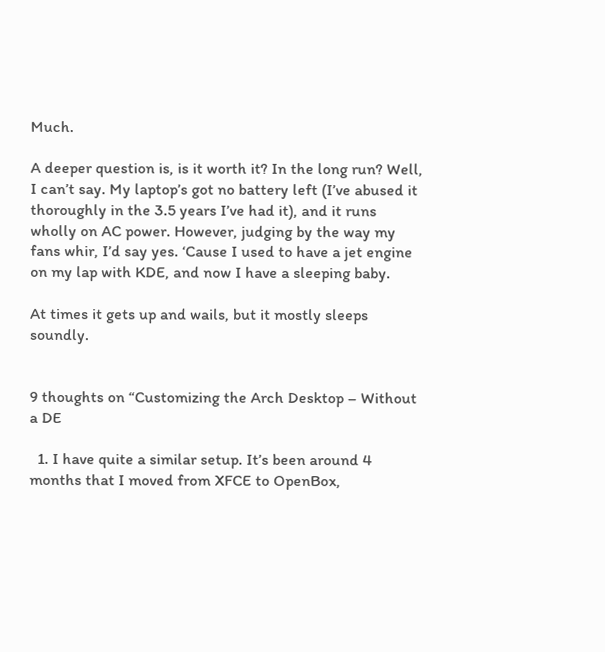Much.

A deeper question is, is it worth it? In the long run? Well, I can’t say. My laptop’s got no battery left (I’ve abused it thoroughly in the 3.5 years I’ve had it), and it runs wholly on AC power. However, judging by the way my fans whir, I’d say yes. ‘Cause I used to have a jet engine on my lap with KDE, and now I have a sleeping baby.

At times it gets up and wails, but it mostly sleeps soundly.


9 thoughts on “Customizing the Arch Desktop – Without a DE

  1. I have quite a similar setup. It’s been around 4 months that I moved from XFCE to OpenBox,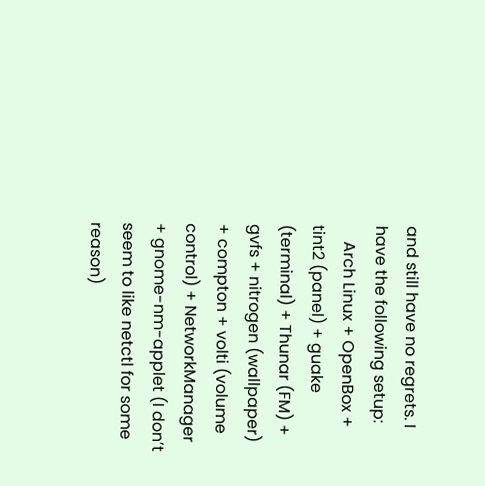and still have no regrets. I have the following setup:
    Arch Linux + OpenBox + tint2 (panel) + guake (terminal) + Thunar (FM) + gvfs + nitrogen (wallpaper) + compton + volti (volume control) + NetworkManager + gnome-nm-applet (I don’t seem to like netctl for some reason)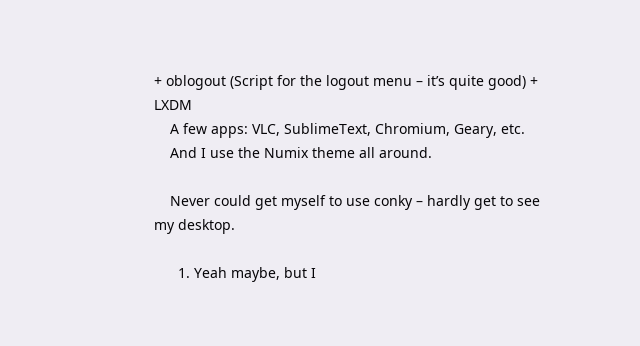+ oblogout (Script for the logout menu – it’s quite good) + LXDM
    A few apps: VLC, SublimeText, Chromium, Geary, etc.
    And I use the Numix theme all around.

    Never could get myself to use conky – hardly get to see my desktop.

      1. Yeah maybe, but I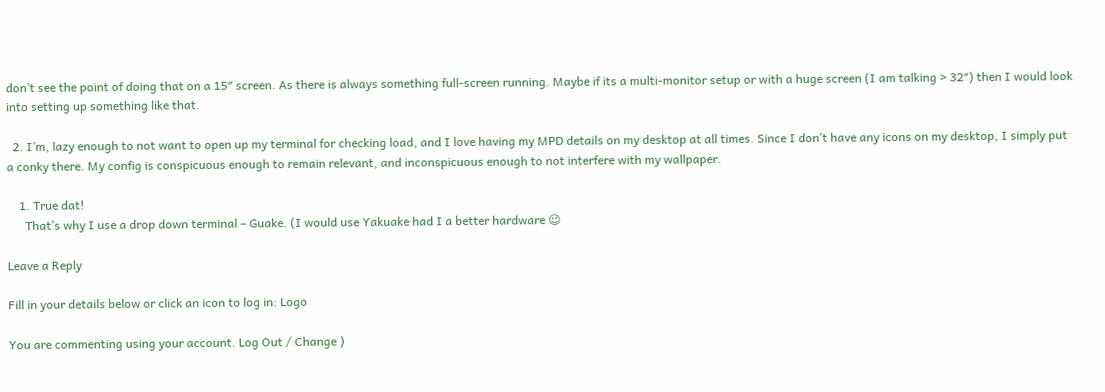don’t see the point of doing that on a 15″ screen. As there is always something full-screen running. Maybe if its a multi-monitor setup or with a huge screen (I am talking > 32″) then I would look into setting up something like that.

  2. I’m, lazy enough to not want to open up my terminal for checking load, and I love having my MPD details on my desktop at all times. Since I don’t have any icons on my desktop, I simply put a conky there. My config is conspicuous enough to remain relevant, and inconspicuous enough to not interfere with my wallpaper.

    1. True dat!
      That’s why I use a drop down terminal – Guake. (I would use Yakuake had I a better hardware 😉

Leave a Reply

Fill in your details below or click an icon to log in: Logo

You are commenting using your account. Log Out / Change )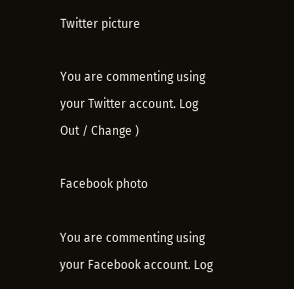Twitter picture

You are commenting using your Twitter account. Log Out / Change )

Facebook photo

You are commenting using your Facebook account. Log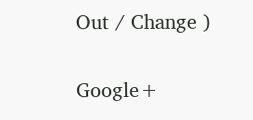Out / Change )

Google+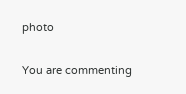photo

You are commenting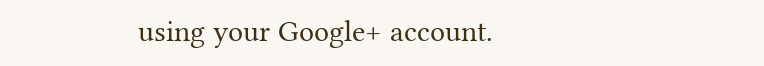using your Google+ account.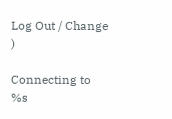Log Out / Change )

Connecting to %s